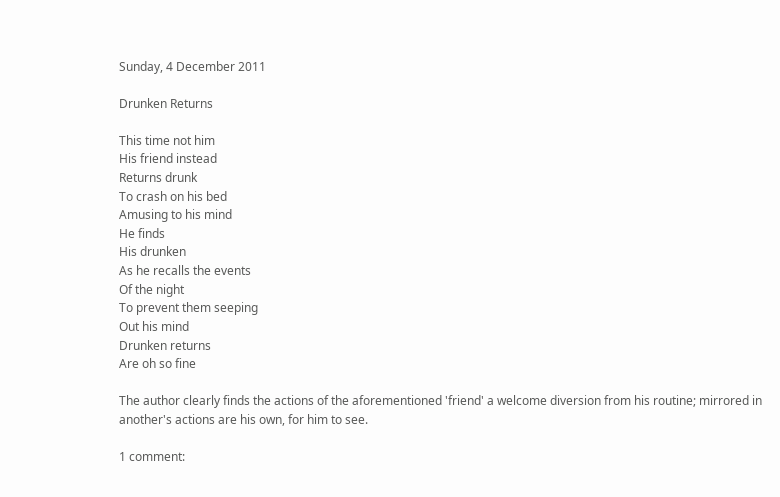Sunday, 4 December 2011

Drunken Returns

This time not him
His friend instead
Returns drunk
To crash on his bed
Amusing to his mind
He finds
His drunken
As he recalls the events
Of the night
To prevent them seeping
Out his mind
Drunken returns
Are oh so fine

The author clearly finds the actions of the aforementioned 'friend' a welcome diversion from his routine; mirrored in another's actions are his own, for him to see.

1 comment: